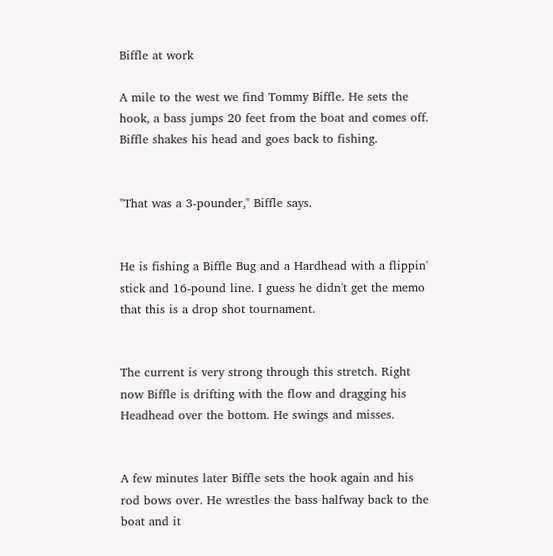Biffle at work

A mile to the west we find Tommy Biffle. He sets the hook, a bass jumps 20 feet from the boat and comes off. Biffle shakes his head and goes back to fishing.


"That was a 3-pounder," Biffle says.


He is fishing a Biffle Bug and a Hardhead with a flippin' stick and 16-pound line. I guess he didn't get the memo that this is a drop shot tournament.


The current is very strong through this stretch. Right now Biffle is drifting with the flow and dragging his Headhead over the bottom. He swings and misses.


A few minutes later Biffle sets the hook again and his rod bows over. He wrestles the bass halfway back to the boat and it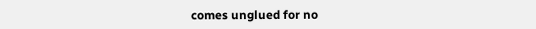comes unglued for no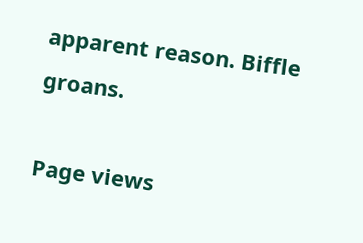apparent reason. Biffle groans.

Page views